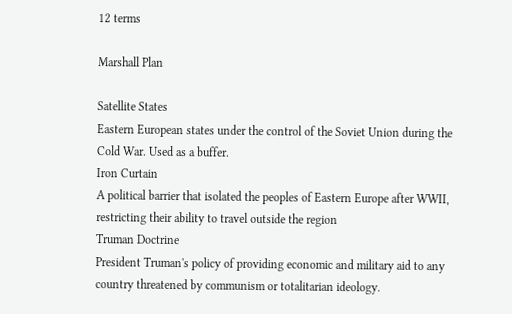12 terms

Marshall Plan

Satellite States
Eastern European states under the control of the Soviet Union during the Cold War. Used as a buffer.
Iron Curtain
A political barrier that isolated the peoples of Eastern Europe after WWII, restricting their ability to travel outside the region
Truman Doctrine
President Truman's policy of providing economic and military aid to any country threatened by communism or totalitarian ideology.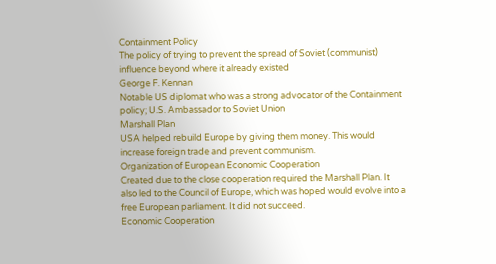Containment Policy
The policy of trying to prevent the spread of Soviet (communist) influence beyond where it already existed
George F. Kennan
Notable US diplomat who was a strong advocator of the Containment policy; U.S. Ambassador to Soviet Union
Marshall Plan
USA helped rebuild Europe by giving them money. This would increase foreign trade and prevent communism.
Organization of European Economic Cooperation
Created due to the close cooperation required the Marshall Plan. It also led to the Council of Europe, which was hoped would evolve into a free European parliament. It did not succeed.
Economic Cooperation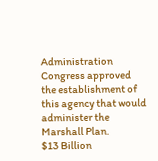Administration
Congress approved the establishment of this agency that would administer the Marshall Plan.
$13 Billion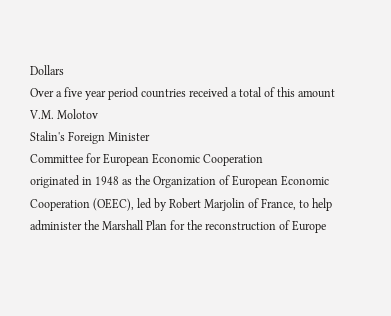Dollars
Over a five year period countries received a total of this amount
V.M. Molotov
Stalin's Foreign Minister
Committee for European Economic Cooperation
originated in 1948 as the Organization of European Economic Cooperation (OEEC), led by Robert Marjolin of France, to help administer the Marshall Plan for the reconstruction of Europe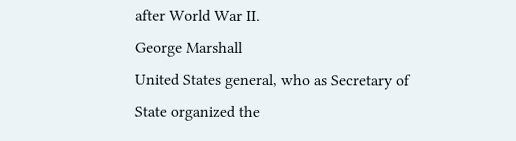after World War II.
George Marshall
United States general, who as Secretary of State organized the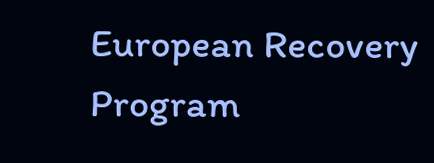European Recovery Program